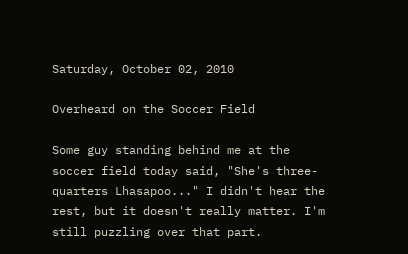Saturday, October 02, 2010

Overheard on the Soccer Field

Some guy standing behind me at the soccer field today said, "She's three-quarters Lhasapoo..." I didn't hear the rest, but it doesn't really matter. I'm still puzzling over that part.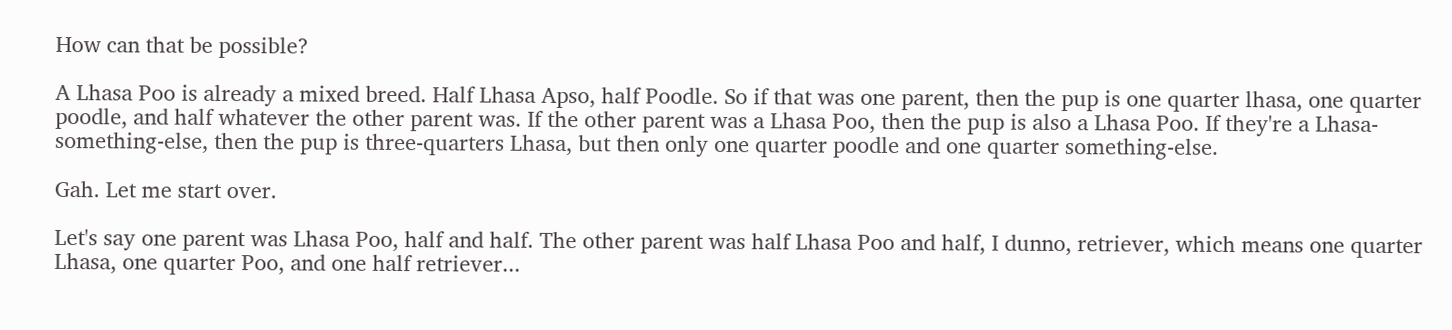How can that be possible?

A Lhasa Poo is already a mixed breed. Half Lhasa Apso, half Poodle. So if that was one parent, then the pup is one quarter lhasa, one quarter poodle, and half whatever the other parent was. If the other parent was a Lhasa Poo, then the pup is also a Lhasa Poo. If they're a Lhasa-something-else, then the pup is three-quarters Lhasa, but then only one quarter poodle and one quarter something-else.

Gah. Let me start over.

Let's say one parent was Lhasa Poo, half and half. The other parent was half Lhasa Poo and half, I dunno, retriever, which means one quarter Lhasa, one quarter Poo, and one half retriever...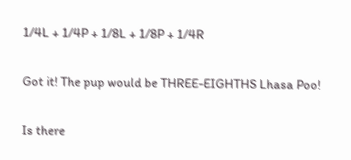1/4L + 1/4P + 1/8L + 1/8P + 1/4R

Got it! The pup would be THREE-EIGHTHS Lhasa Poo!

Is there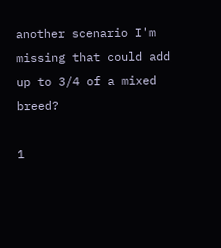another scenario I'm missing that could add up to 3/4 of a mixed breed?

1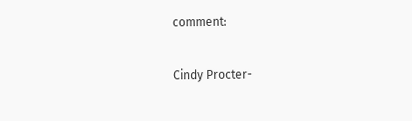comment:

Cindy Procter-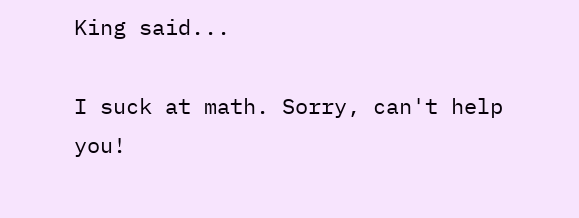King said...

I suck at math. Sorry, can't help you!